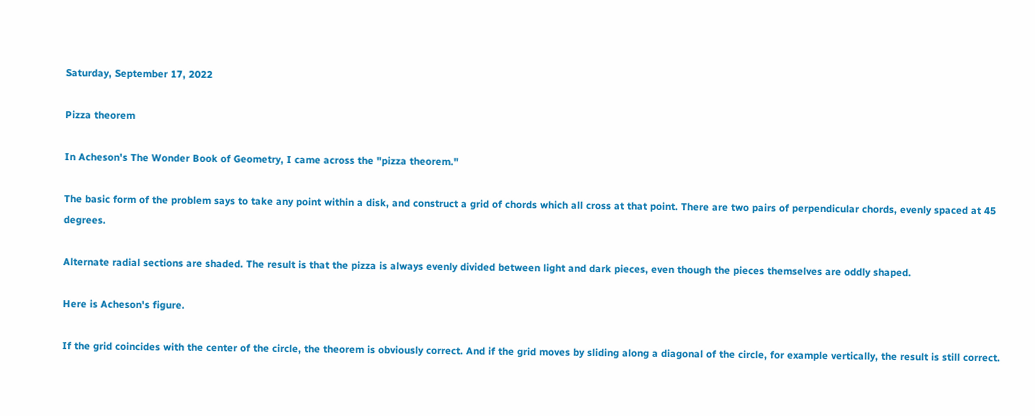Saturday, September 17, 2022

Pizza theorem

In Acheson's The Wonder Book of Geometry, I came across the "pizza theorem."

The basic form of the problem says to take any point within a disk, and construct a grid of chords which all cross at that point. There are two pairs of perpendicular chords, evenly spaced at 45 degrees.

Alternate radial sections are shaded. The result is that the pizza is always evenly divided between light and dark pieces, even though the pieces themselves are oddly shaped.

Here is Acheson's figure.

If the grid coincides with the center of the circle, the theorem is obviously correct. And if the grid moves by sliding along a diagonal of the circle, for example vertically, the result is still correct.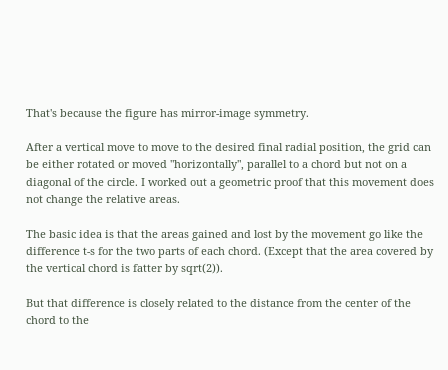That's because the figure has mirror-image symmetry.

After a vertical move to move to the desired final radial position, the grid can be either rotated or moved "horizontally", parallel to a chord but not on a diagonal of the circle. I worked out a geometric proof that this movement does not change the relative areas.

The basic idea is that the areas gained and lost by the movement go like the difference t-s for the two parts of each chord. (Except that the area covered by the vertical chord is fatter by sqrt(2)).

But that difference is closely related to the distance from the center of the chord to the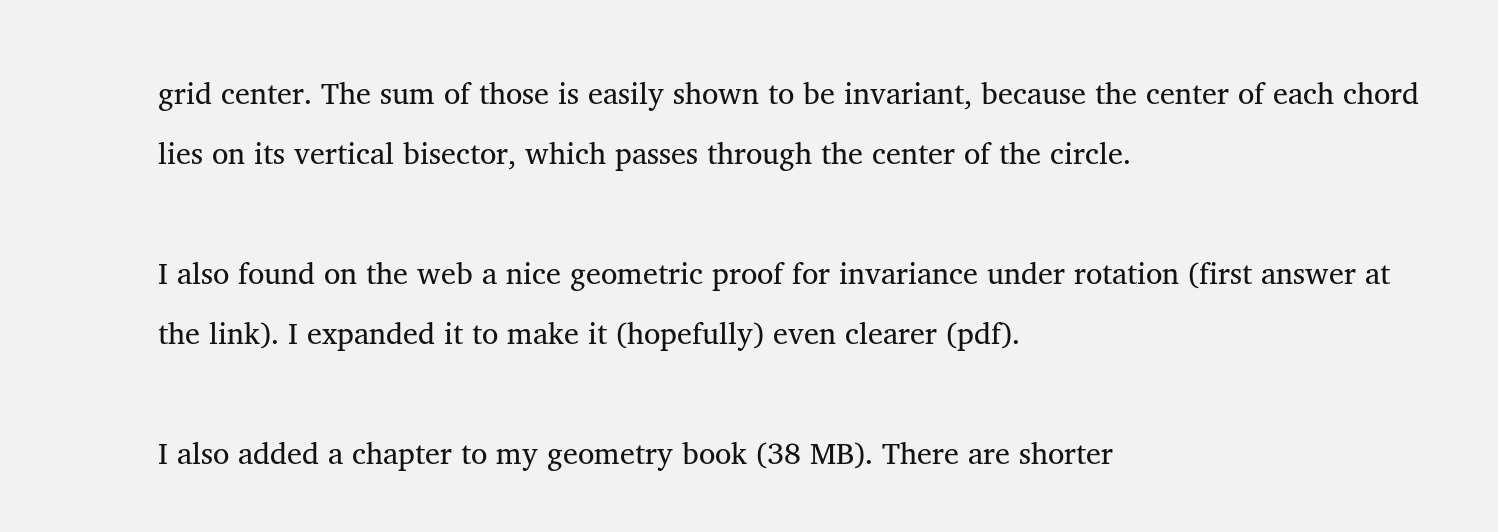grid center. The sum of those is easily shown to be invariant, because the center of each chord lies on its vertical bisector, which passes through the center of the circle.

I also found on the web a nice geometric proof for invariance under rotation (first answer at the link). I expanded it to make it (hopefully) even clearer (pdf).

I also added a chapter to my geometry book (38 MB). There are shorter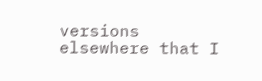versions elsewhere that I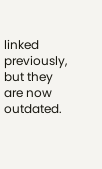linked previously, but they are now outdated.